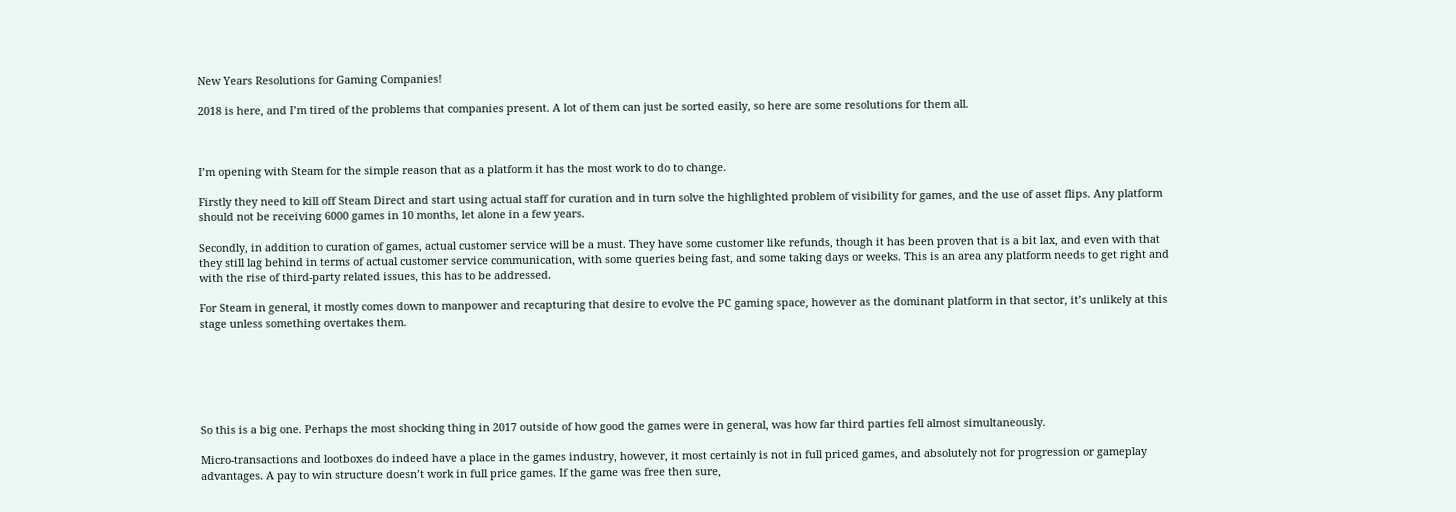New Years Resolutions for Gaming Companies!

2018 is here, and I’m tired of the problems that companies present. A lot of them can just be sorted easily, so here are some resolutions for them all.



I’m opening with Steam for the simple reason that as a platform it has the most work to do to change.

Firstly they need to kill off Steam Direct and start using actual staff for curation and in turn solve the highlighted problem of visibility for games, and the use of asset flips. Any platform should not be receiving 6000 games in 10 months, let alone in a few years.

Secondly, in addition to curation of games, actual customer service will be a must. They have some customer like refunds, though it has been proven that is a bit lax, and even with that they still lag behind in terms of actual customer service communication, with some queries being fast, and some taking days or weeks. This is an area any platform needs to get right and with the rise of third-party related issues, this has to be addressed.

For Steam in general, it mostly comes down to manpower and recapturing that desire to evolve the PC gaming space, however as the dominant platform in that sector, it’s unlikely at this stage unless something overtakes them.






So this is a big one. Perhaps the most shocking thing in 2017 outside of how good the games were in general, was how far third parties fell almost simultaneously.

Micro-transactions and lootboxes do indeed have a place in the games industry, however, it most certainly is not in full priced games, and absolutely not for progression or gameplay advantages. A pay to win structure doesn’t work in full price games. If the game was free then sure,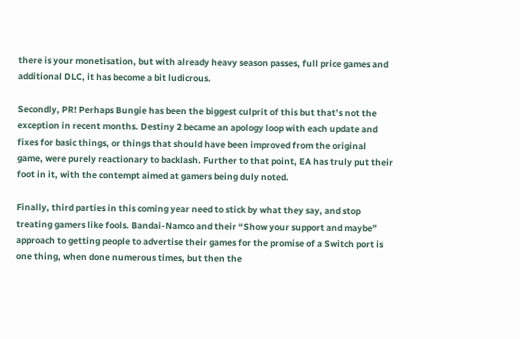there is your monetisation, but with already heavy season passes, full price games and additional DLC, it has become a bit ludicrous.

Secondly, PR! Perhaps Bungie has been the biggest culprit of this but that’s not the exception in recent months. Destiny 2 became an apology loop with each update and fixes for basic things, or things that should have been improved from the original game, were purely reactionary to backlash. Further to that point, EA has truly put their foot in it, with the contempt aimed at gamers being duly noted.

Finally, third parties in this coming year need to stick by what they say, and stop treating gamers like fools. Bandai-Namco and their “Show your support and maybe” approach to getting people to advertise their games for the promise of a Switch port is one thing, when done numerous times, but then the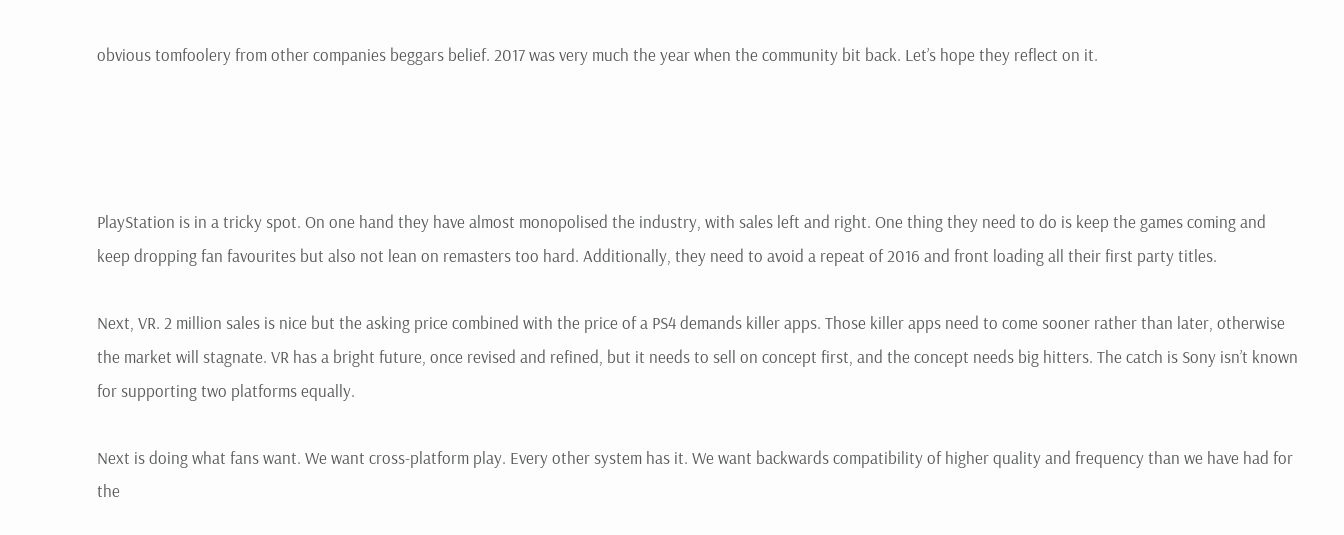obvious tomfoolery from other companies beggars belief. 2017 was very much the year when the community bit back. Let’s hope they reflect on it.




PlayStation is in a tricky spot. On one hand they have almost monopolised the industry, with sales left and right. One thing they need to do is keep the games coming and keep dropping fan favourites but also not lean on remasters too hard. Additionally, they need to avoid a repeat of 2016 and front loading all their first party titles.

Next, VR. 2 million sales is nice but the asking price combined with the price of a PS4 demands killer apps. Those killer apps need to come sooner rather than later, otherwise the market will stagnate. VR has a bright future, once revised and refined, but it needs to sell on concept first, and the concept needs big hitters. The catch is Sony isn’t known for supporting two platforms equally.

Next is doing what fans want. We want cross-platform play. Every other system has it. We want backwards compatibility of higher quality and frequency than we have had for the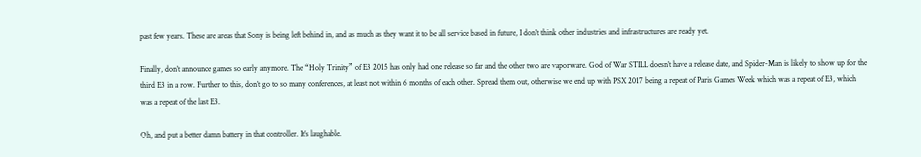past few years. These are areas that Sony is being left behind in, and as much as they want it to be all service based in future, I don’t think other industries and infrastructures are ready yet.

Finally, don’t announce games so early anymore. The “Holy Trinity” of E3 2015 has only had one release so far and the other two are vaporware. God of War STILL doesn’t have a release date, and Spider-Man is likely to show up for the third E3 in a row. Further to this, don’t go to so many conferences, at least not within 6 months of each other. Spread them out, otherwise we end up with PSX 2017 being a repeat of Paris Games Week which was a repeat of E3, which was a repeat of the last E3.

Oh, and put a better damn battery in that controller. It’s laughable.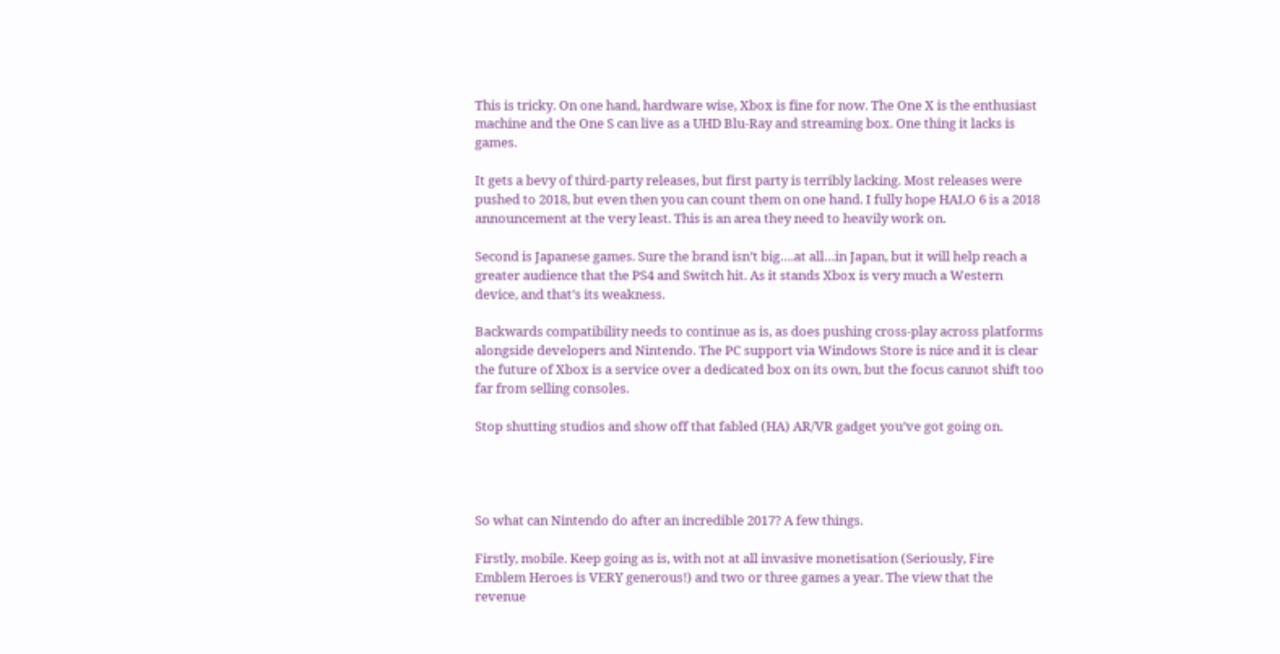This is tricky. On one hand, hardware wise, Xbox is fine for now. The One X is the enthusiast machine and the One S can live as a UHD Blu-Ray and streaming box. One thing it lacks is games.

It gets a bevy of third-party releases, but first party is terribly lacking. Most releases were pushed to 2018, but even then you can count them on one hand. I fully hope HALO 6 is a 2018 announcement at the very least. This is an area they need to heavily work on.

Second is Japanese games. Sure the brand isn’t big….at all…in Japan, but it will help reach a greater audience that the PS4 and Switch hit. As it stands Xbox is very much a Western device, and that’s its weakness.

Backwards compatibility needs to continue as is, as does pushing cross-play across platforms alongside developers and Nintendo. The PC support via Windows Store is nice and it is clear the future of Xbox is a service over a dedicated box on its own, but the focus cannot shift too far from selling consoles.

Stop shutting studios and show off that fabled (HA) AR/VR gadget you’ve got going on.




So what can Nintendo do after an incredible 2017? A few things.

Firstly, mobile. Keep going as is, with not at all invasive monetisation (Seriously, Fire Emblem Heroes is VERY generous!) and two or three games a year. The view that the revenue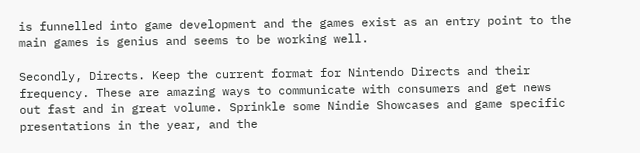is funnelled into game development and the games exist as an entry point to the main games is genius and seems to be working well.

Secondly, Directs. Keep the current format for Nintendo Directs and their frequency. These are amazing ways to communicate with consumers and get news out fast and in great volume. Sprinkle some Nindie Showcases and game specific presentations in the year, and the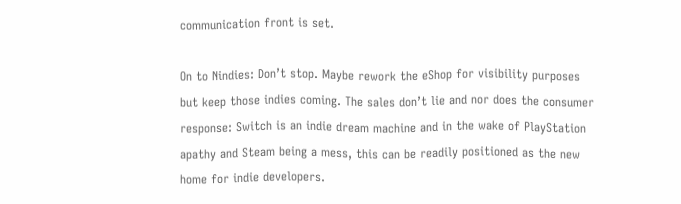communication front is set.

On to Nindies: Don’t stop. Maybe rework the eShop for visibility purposes but keep those indies coming. The sales don’t lie and nor does the consumer response: Switch is an indie dream machine and in the wake of PlayStation apathy and Steam being a mess, this can be readily positioned as the new home for indie developers.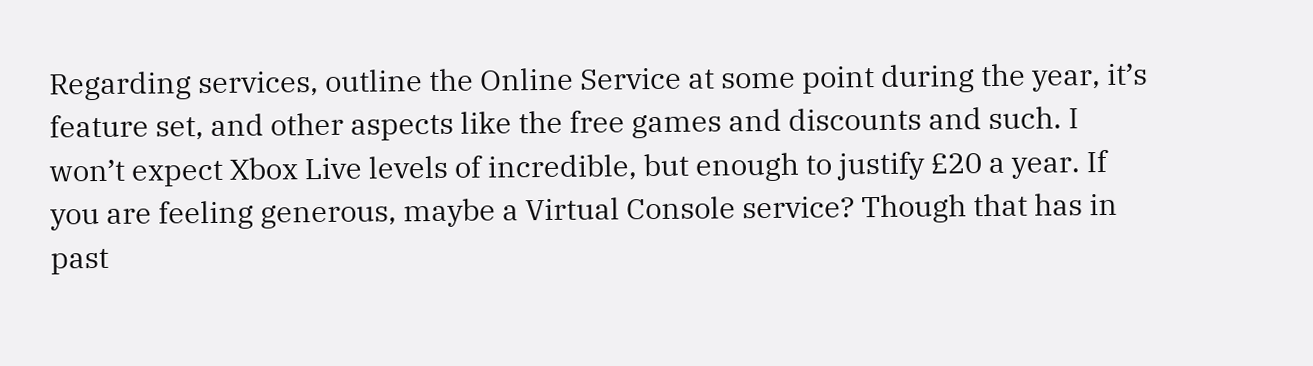Regarding services, outline the Online Service at some point during the year, it’s feature set, and other aspects like the free games and discounts and such. I won’t expect Xbox Live levels of incredible, but enough to justify £20 a year. If you are feeling generous, maybe a Virtual Console service? Though that has in past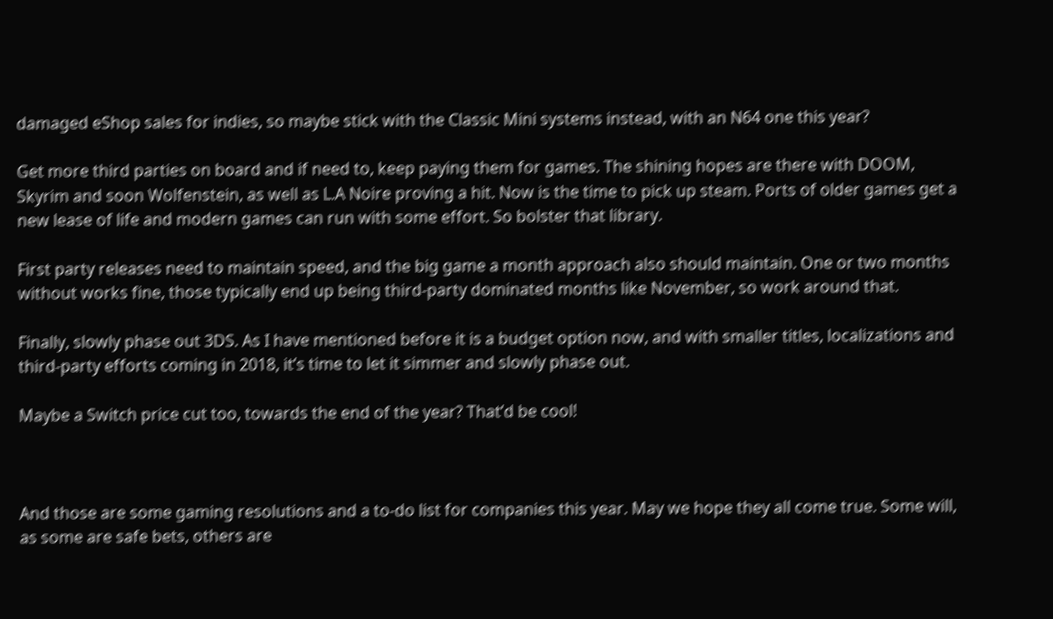damaged eShop sales for indies, so maybe stick with the Classic Mini systems instead, with an N64 one this year?

Get more third parties on board and if need to, keep paying them for games. The shining hopes are there with DOOM, Skyrim and soon Wolfenstein, as well as L.A Noire proving a hit. Now is the time to pick up steam. Ports of older games get a new lease of life and modern games can run with some effort. So bolster that library.

First party releases need to maintain speed, and the big game a month approach also should maintain. One or two months without works fine, those typically end up being third-party dominated months like November, so work around that.

Finally, slowly phase out 3DS. As I have mentioned before it is a budget option now, and with smaller titles, localizations and third-party efforts coming in 2018, it’s time to let it simmer and slowly phase out.

Maybe a Switch price cut too, towards the end of the year? That’d be cool!



And those are some gaming resolutions and a to-do list for companies this year. May we hope they all come true. Some will, as some are safe bets, others are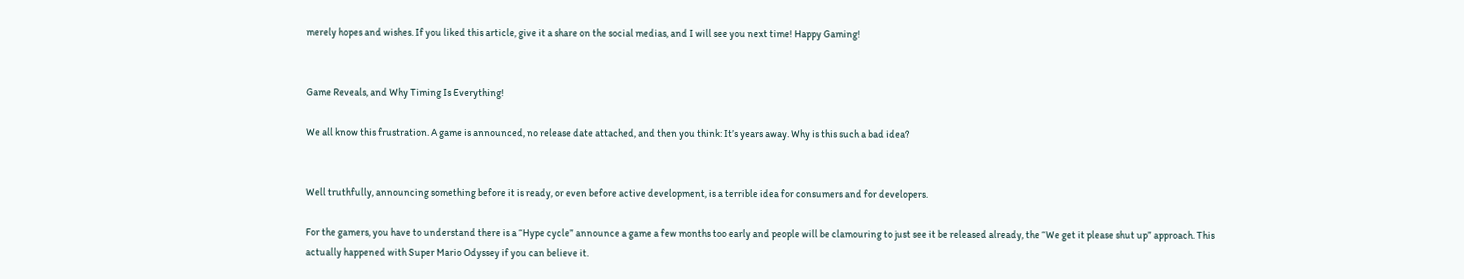merely hopes and wishes. If you liked this article, give it a share on the social medias, and I will see you next time! Happy Gaming!


Game Reveals, and Why Timing Is Everything!

We all know this frustration. A game is announced, no release date attached, and then you think: It’s years away. Why is this such a bad idea?


Well truthfully, announcing something before it is ready, or even before active development, is a terrible idea for consumers and for developers.

For the gamers, you have to understand there is a “Hype cycle” announce a game a few months too early and people will be clamouring to just see it be released already, the “We get it please shut up” approach. This actually happened with Super Mario Odyssey if you can believe it.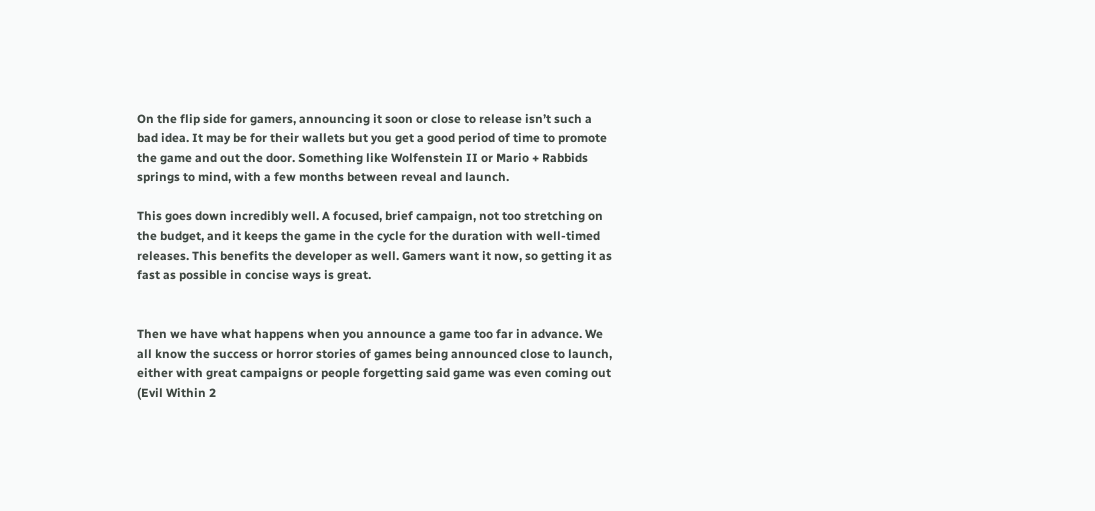On the flip side for gamers, announcing it soon or close to release isn’t such a bad idea. It may be for their wallets but you get a good period of time to promote the game and out the door. Something like Wolfenstein II or Mario + Rabbids springs to mind, with a few months between reveal and launch.

This goes down incredibly well. A focused, brief campaign, not too stretching on the budget, and it keeps the game in the cycle for the duration with well-timed releases. This benefits the developer as well. Gamers want it now, so getting it as fast as possible in concise ways is great.


Then we have what happens when you announce a game too far in advance. We all know the success or horror stories of games being announced close to launch, either with great campaigns or people forgetting said game was even coming out (Evil Within 2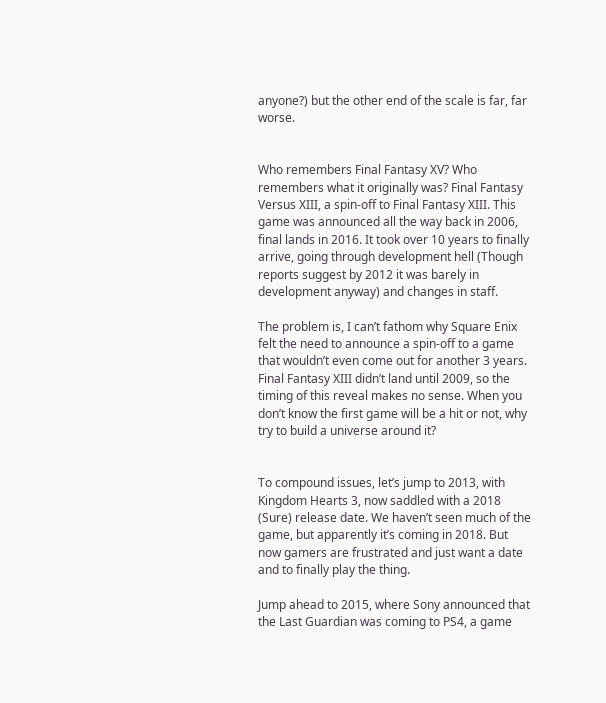anyone?) but the other end of the scale is far, far worse.


Who remembers Final Fantasy XV? Who remembers what it originally was? Final Fantasy Versus XIII, a spin-off to Final Fantasy XIII. This game was announced all the way back in 2006, final lands in 2016. It took over 10 years to finally arrive, going through development hell (Though reports suggest by 2012 it was barely in development anyway) and changes in staff.

The problem is, I can’t fathom why Square Enix felt the need to announce a spin-off to a game that wouldn’t even come out for another 3 years. Final Fantasy XIII didn’t land until 2009, so the timing of this reveal makes no sense. When you don’t know the first game will be a hit or not, why try to build a universe around it?


To compound issues, let’s jump to 2013, with Kingdom Hearts 3, now saddled with a 2018 (Sure) release date. We haven’t seen much of the game, but apparently it’s coming in 2018. But now gamers are frustrated and just want a date and to finally play the thing.

Jump ahead to 2015, where Sony announced that the Last Guardian was coming to PS4, a game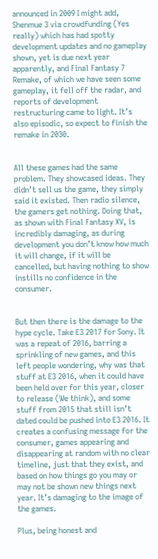announced in 2009 I might add, Shenmue 3 via crowdfunding (Yes really) which has had spotty development updates and no gameplay shown, yet is due next year apparently, and Final Fantasy 7 Remake, of which we have seen some gameplay, it fell off the radar, and reports of development restructuring came to light. It’s also episodic, so expect to finish the remake in 2030.


All these games had the same problem. They showcased ideas. They didn’t sell us the game, they simply said it existed. Then radio silence, the gamers get nothing. Doing that, as shown with Final Fantasy XV, is incredibly damaging, as during development you don’t know how much it will change, if it will be cancelled, but having nothing to show instills no confidence in the consumer.


But then there is the damage to the hype cycle. Take E3 2017 for Sony. It was a repeat of 2016, barring a sprinkling of new games, and this left people wondering, why was that stuff at E3 2016, when it could have been held over for this year, closer to release (We think), and some stuff from 2015 that still isn’t dated could be pushed into E3 2016. It creates a confusing message for the consumer, games appearing and disappearing at random with no clear timeline, just that they exist, and based on how things go you may or may not be shown new things next year. It’s damaging to the image of the games.

Plus, being honest and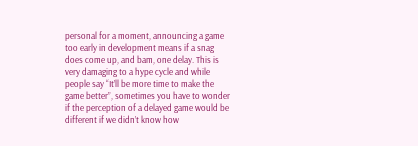personal for a moment, announcing a game too early in development means if a snag does come up, and bam, one delay. This is very damaging to a hype cycle and while people say “It’ll be more time to make the game better”, sometimes you have to wonder if the perception of a delayed game would be different if we didn’t know how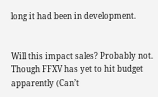long it had been in development.


Will this impact sales? Probably not. Though FFXV has yet to hit budget apparently (Can’t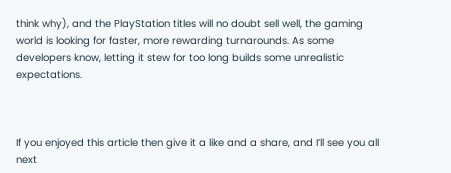think why), and the PlayStation titles will no doubt sell well, the gaming world is looking for faster, more rewarding turnarounds. As some developers know, letting it stew for too long builds some unrealistic expectations.



If you enjoyed this article then give it a like and a share, and I’ll see you all next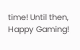time! Until then, Happy Gaming!